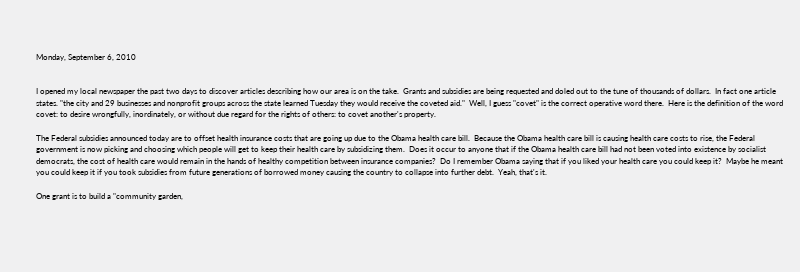Monday, September 6, 2010


I opened my local newspaper the past two days to discover articles describing how our area is on the take.  Grants and subsidies are being requested and doled out to the tune of thousands of dollars.  In fact one article states. "the city and 29 businesses and nonprofit groups across the state learned Tuesday they would receive the coveted aid."  Well, I guess "covet" is the correct operative word there.  Here is the definition of the word covet: to desire wrongfully, inordinately, or without due regard for the rights of others: to covet another's property.

The Federal subsidies announced today are to offset health insurance costs that are going up due to the Obama health care bill.  Because the Obama health care bill is causing health care costs to rise, the Federal government is now picking and choosing which people will get to keep their health care by subsidizing them.  Does it occur to anyone that if the Obama health care bill had not been voted into existence by socialist democrats, the cost of health care would remain in the hands of healthy competition between insurance companies?  Do I remember Obama saying that if you liked your health care you could keep it?  Maybe he meant you could keep it if you took subsidies from future generations of borrowed money causing the country to collapse into further debt.  Yeah, that's it.

One grant is to build a "community garden,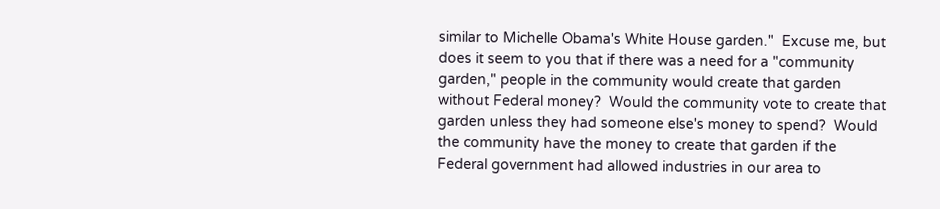similar to Michelle Obama's White House garden."  Excuse me, but does it seem to you that if there was a need for a "community garden," people in the community would create that garden without Federal money?  Would the community vote to create that garden unless they had someone else's money to spend?  Would the community have the money to create that garden if the Federal government had allowed industries in our area to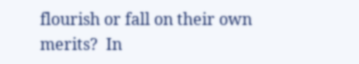flourish or fall on their own merits?  In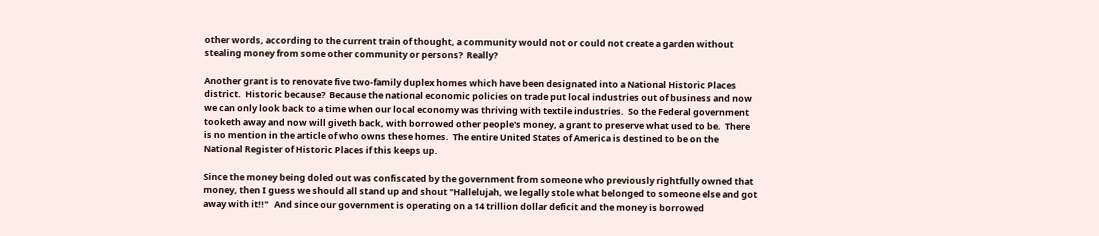other words, according to the current train of thought, a community would not or could not create a garden without stealing money from some other community or persons?  Really?

Another grant is to renovate five two-family duplex homes which have been designated into a National Historic Places district.  Historic because?  Because the national economic policies on trade put local industries out of business and now we can only look back to a time when our local economy was thriving with textile industries.  So the Federal government tooketh away and now will giveth back, with borrowed other people's money, a grant to preserve what used to be.  There is no mention in the article of who owns these homes.  The entire United States of America is destined to be on the National Register of Historic Places if this keeps up.

Since the money being doled out was confiscated by the government from someone who previously rightfully owned that money, then I guess we should all stand up and shout "Hallelujah, we legally stole what belonged to someone else and got away with it!!"   And since our government is operating on a 14 trillion dollar deficit and the money is borrowed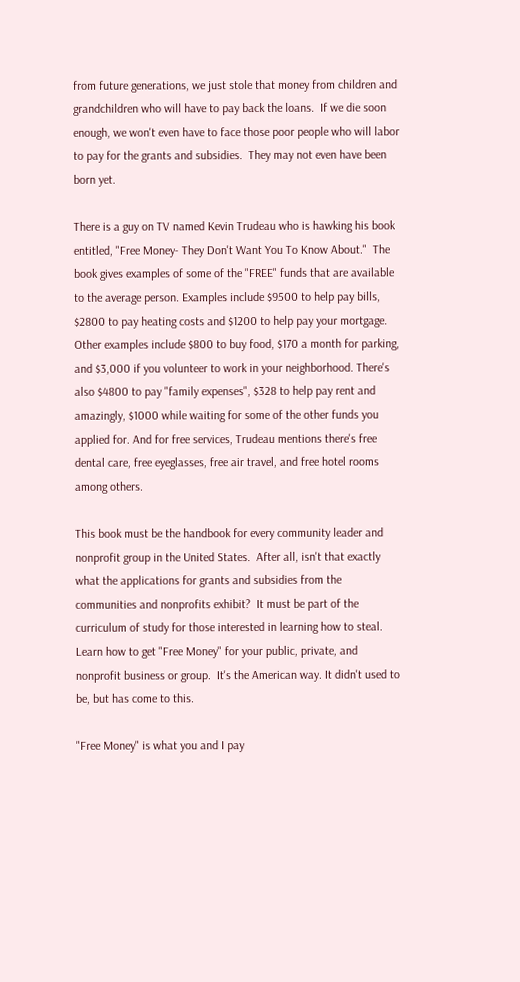from future generations, we just stole that money from children and grandchildren who will have to pay back the loans.  If we die soon enough, we won't even have to face those poor people who will labor to pay for the grants and subsidies.  They may not even have been born yet.

There is a guy on TV named Kevin Trudeau who is hawking his book entitled, "Free Money- They Don't Want You To Know About."  The book gives examples of some of the "FREE" funds that are available to the average person. Examples include $9500 to help pay bills, $2800 to pay heating costs and $1200 to help pay your mortgage. Other examples include $800 to buy food, $170 a month for parking, and $3,000 if you volunteer to work in your neighborhood. There's also $4800 to pay "family expenses", $328 to help pay rent and amazingly, $1000 while waiting for some of the other funds you applied for. And for free services, Trudeau mentions there's free dental care, free eyeglasses, free air travel, and free hotel rooms among others.

This book must be the handbook for every community leader and nonprofit group in the United States.  After all, isn't that exactly what the applications for grants and subsidies from the communities and nonprofits exhibit?  It must be part of the curriculum of study for those interested in learning how to steal.  Learn how to get "Free Money" for your public, private, and nonprofit business or group.  It's the American way. It didn't used to be, but has come to this.

"Free Money" is what you and I pay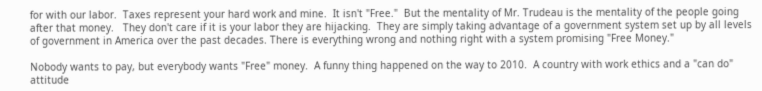for with our labor.  Taxes represent your hard work and mine.  It isn't "Free."  But the mentality of Mr. Trudeau is the mentality of the people going after that money.   They don't care if it is your labor they are hijacking.  They are simply taking advantage of a government system set up by all levels of government in America over the past decades. There is everything wrong and nothing right with a system promising "Free Money."

Nobody wants to pay, but everybody wants "Free" money.  A funny thing happened on the way to 2010.  A country with work ethics and a "can do" attitude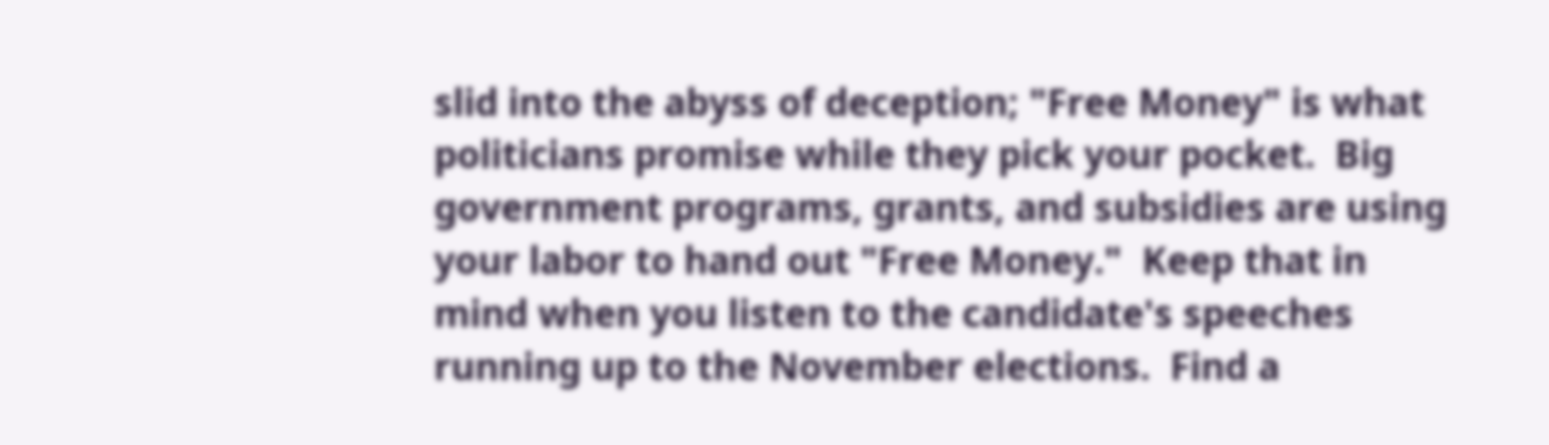slid into the abyss of deception; "Free Money" is what politicians promise while they pick your pocket.  Big government programs, grants, and subsidies are using your labor to hand out "Free Money."  Keep that in mind when you listen to the candidate's speeches running up to the November elections.  Find a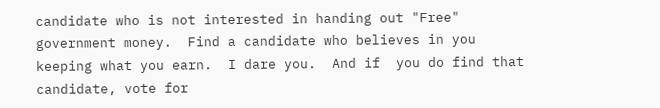candidate who is not interested in handing out "Free" government money.  Find a candidate who believes in you keeping what you earn.  I dare you.  And if  you do find that candidate, vote for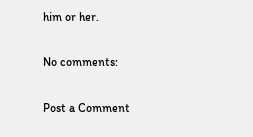him or her.

No comments:

Post a Comment